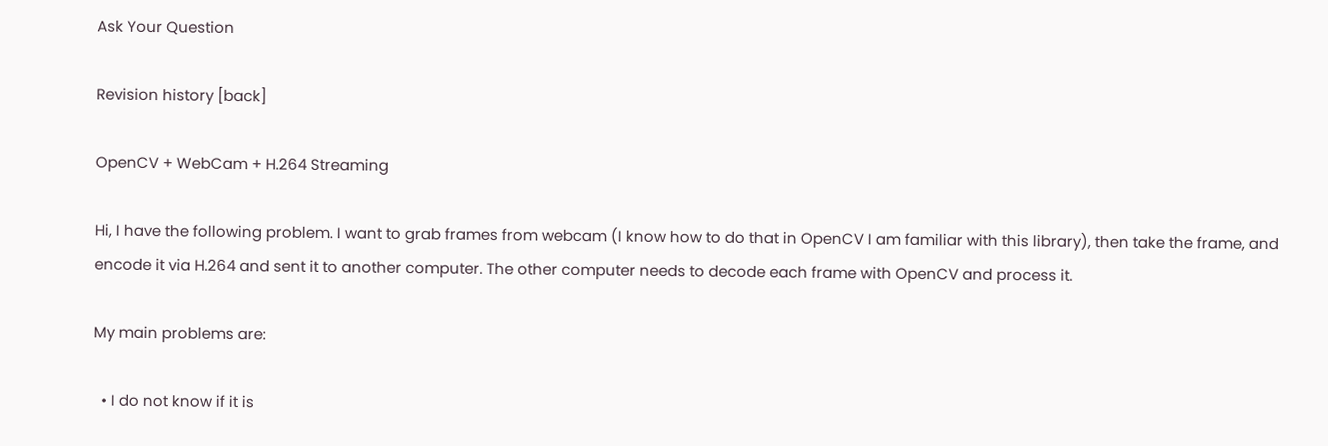Ask Your Question

Revision history [back]

OpenCV + WebCam + H.264 Streaming

Hi, I have the following problem. I want to grab frames from webcam (I know how to do that in OpenCV I am familiar with this library), then take the frame, and encode it via H.264 and sent it to another computer. The other computer needs to decode each frame with OpenCV and process it.

My main problems are:

  • I do not know if it is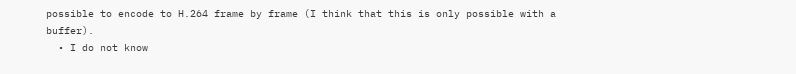possible to encode to H.264 frame by frame (I think that this is only possible with a buffer).
  • I do not know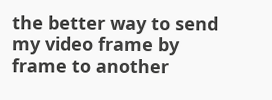the better way to send my video frame by frame to another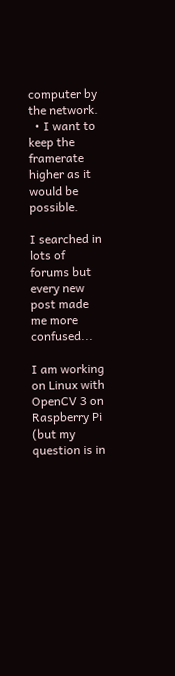computer by the network.
  • I want to keep the framerate higher as it would be possible.

I searched in lots of forums but every new post made me more confused...

I am working on Linux with OpenCV 3 on Raspberry Pi (but my question is in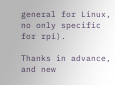general for Linux, no only specific for rpi).

Thanks in advance, and new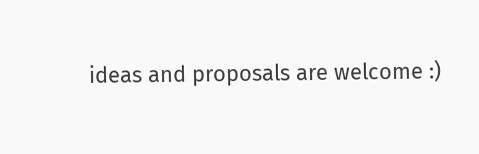ideas and proposals are welcome :)